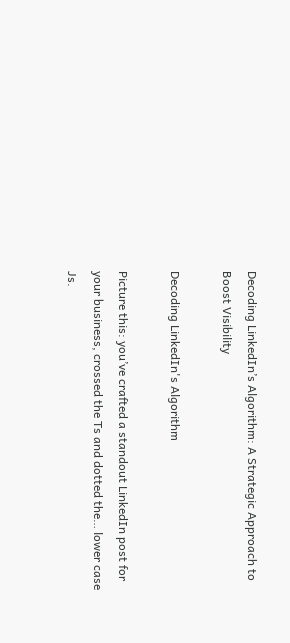Decoding LinkedIn’s Algorithm: A Strategic Approach to Boost Visibility

Decoding LinkedIn's Algorithm

Picture this: you’ve crafted a standout LinkedIn post for your business, crossed the Ts and dotted the… lower case Js.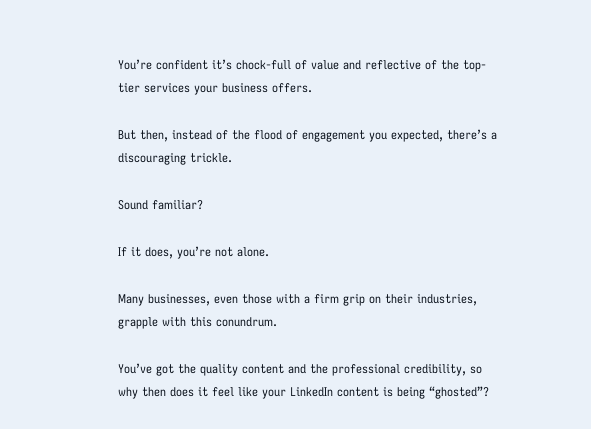You’re confident it’s chock-full of value and reflective of the top-tier services your business offers.

But then, instead of the flood of engagement you expected, there’s a discouraging trickle.

Sound familiar?

If it does, you’re not alone.

Many businesses, even those with a firm grip on their industries, grapple with this conundrum.

You’ve got the quality content and the professional credibility, so why then does it feel like your LinkedIn content is being “ghosted”?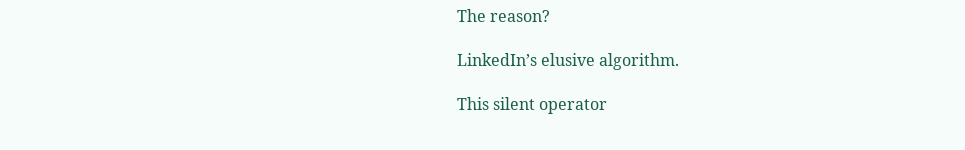The reason?

LinkedIn’s elusive algorithm.

This silent operator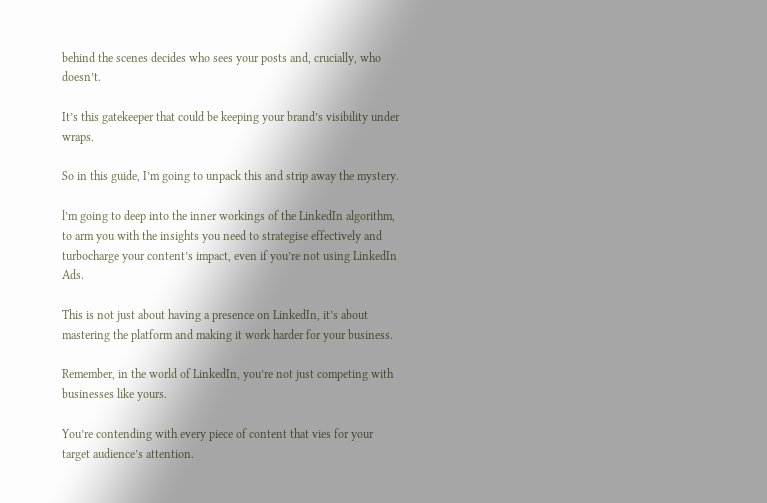behind the scenes decides who sees your posts and, crucially, who doesn’t.

It’s this gatekeeper that could be keeping your brand’s visibility under wraps.

So in this guide, I’m going to unpack this and strip away the mystery.

l’m going to deep into the inner workings of the LinkedIn algorithm, to arm you with the insights you need to strategise effectively and turbocharge your content’s impact, even if you’re not using LinkedIn Ads.

This is not just about having a presence on LinkedIn, it’s about mastering the platform and making it work harder for your business.

Remember, in the world of LinkedIn, you’re not just competing with businesses like yours.

You’re contending with every piece of content that vies for your target audience’s attention.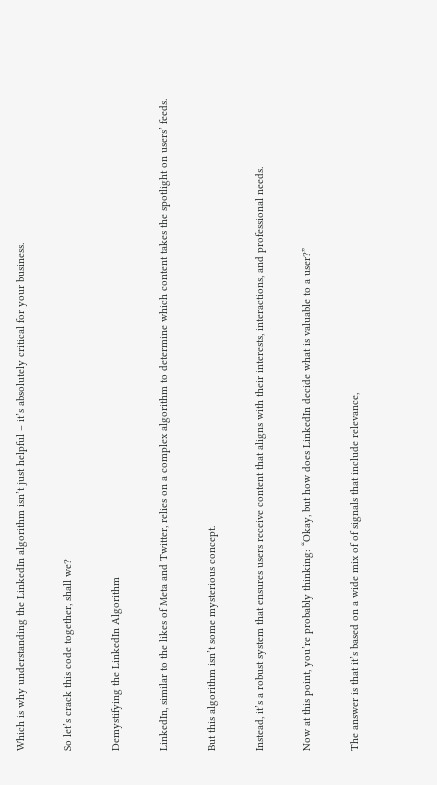Which is why understanding the LinkedIn algorithm isn’t just helpful – it’s absolutely critical for your business.

So let’s crack this code together, shall we?

Demystifying the LinkedIn Algorithm

LinkedIn, similar to the likes of Meta and Twitter, relies on a complex algorithm to determine which content takes the spotlight on users’ feeds.

But this algorithm isn’t some mysterious concept.

Instead, it’s a robust system that ensures users receive content that aligns with their interests, interactions, and professional needs.

Now at this point, you’re probably thinking: “Okay, but how does LinkedIn decide what is valuable to a user?”

The answer is that it’s based on a wide mix of of signals that include relevance,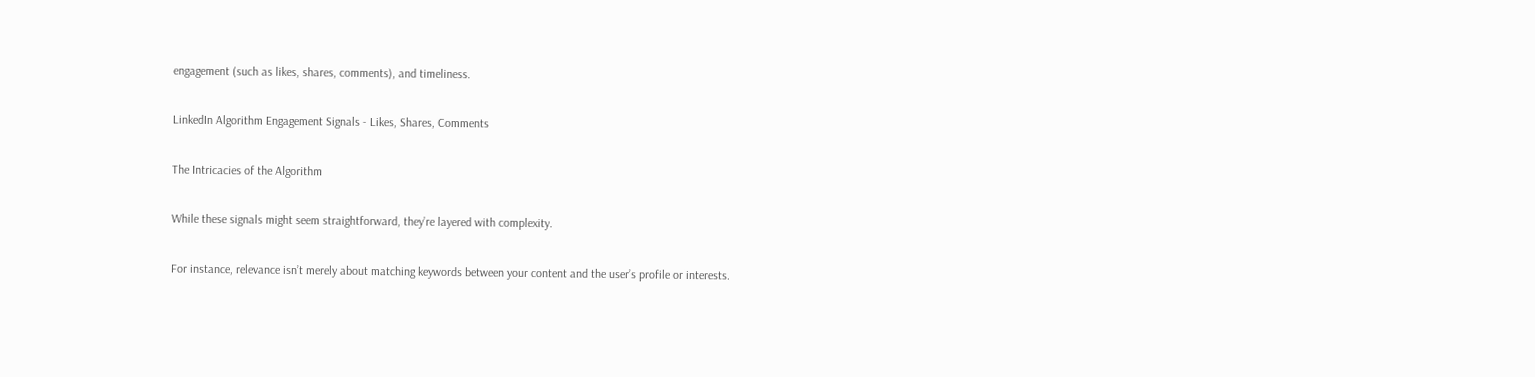engagement (such as likes, shares, comments), and timeliness.

LinkedIn Algorithm Engagement Signals - Likes, Shares, Comments

The Intricacies of the Algorithm

While these signals might seem straightforward, they’re layered with complexity.

For instance, relevance isn’t merely about matching keywords between your content and the user’s profile or interests.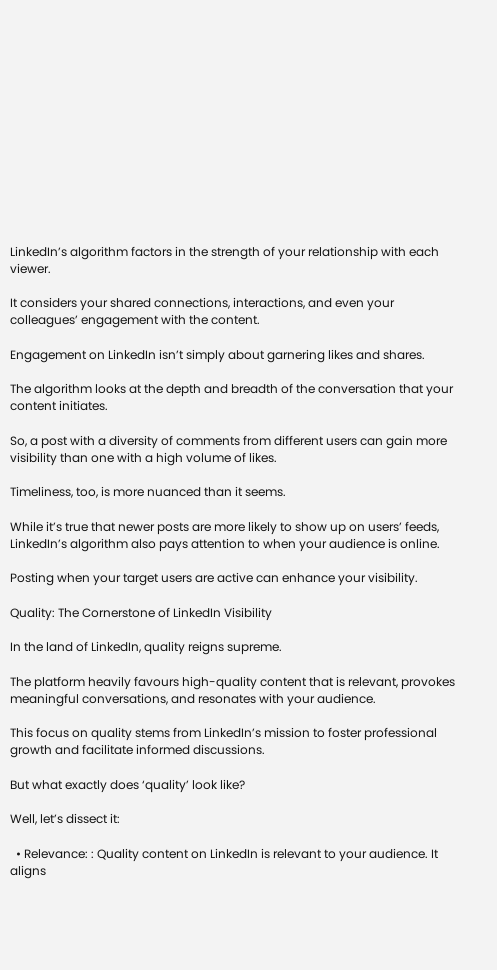LinkedIn’s algorithm factors in the strength of your relationship with each viewer.

It considers your shared connections, interactions, and even your colleagues’ engagement with the content.

Engagement on LinkedIn isn’t simply about garnering likes and shares.

The algorithm looks at the depth and breadth of the conversation that your content initiates.

So, a post with a diversity of comments from different users can gain more visibility than one with a high volume of likes.

Timeliness, too, is more nuanced than it seems.

While it’s true that newer posts are more likely to show up on users’ feeds, LinkedIn’s algorithm also pays attention to when your audience is online.

Posting when your target users are active can enhance your visibility.

Quality: The Cornerstone of LinkedIn Visibility

In the land of LinkedIn, quality reigns supreme.

The platform heavily favours high-quality content that is relevant, provokes meaningful conversations, and resonates with your audience.

This focus on quality stems from LinkedIn’s mission to foster professional growth and facilitate informed discussions.

But what exactly does ‘quality’ look like?

Well, let’s dissect it:

  • Relevance: : Quality content on LinkedIn is relevant to your audience. It aligns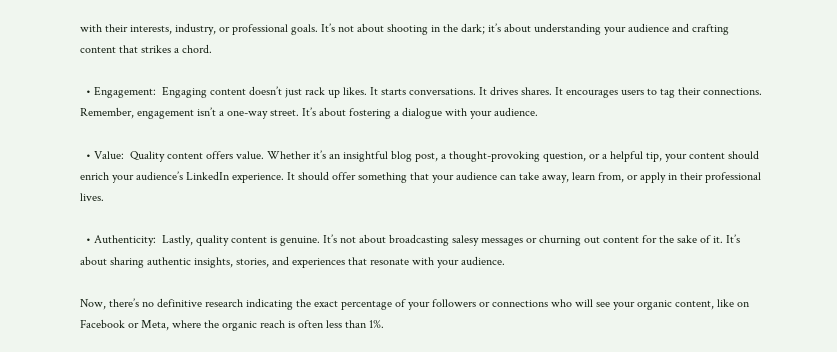with their interests, industry, or professional goals. It’s not about shooting in the dark; it’s about understanding your audience and crafting content that strikes a chord.

  • Engagement:  Engaging content doesn’t just rack up likes. It starts conversations. It drives shares. It encourages users to tag their connections. Remember, engagement isn’t a one-way street. It’s about fostering a dialogue with your audience.

  • Value:  Quality content offers value. Whether it’s an insightful blog post, a thought-provoking question, or a helpful tip, your content should enrich your audience’s LinkedIn experience. It should offer something that your audience can take away, learn from, or apply in their professional lives.

  • Authenticity:  Lastly, quality content is genuine. It’s not about broadcasting salesy messages or churning out content for the sake of it. It’s about sharing authentic insights, stories, and experiences that resonate with your audience.

Now, there’s no definitive research indicating the exact percentage of your followers or connections who will see your organic content, like on Facebook or Meta, where the organic reach is often less than 1%.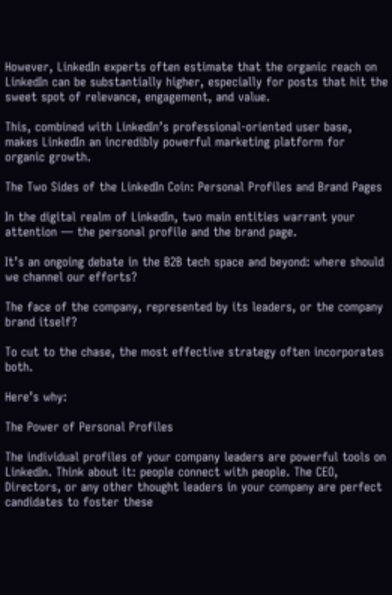However, LinkedIn experts often estimate that the organic reach on LinkedIn can be substantially higher, especially for posts that hit the sweet spot of relevance, engagement, and value.

This, combined with LinkedIn’s professional-oriented user base, makes LinkedIn an incredibly powerful marketing platform for organic growth.

The Two Sides of the LinkedIn Coin: Personal Profiles and Brand Pages

In the digital realm of LinkedIn, two main entities warrant your attention — the personal profile and the brand page.

It’s an ongoing debate in the B2B tech space and beyond: where should we channel our efforts?

The face of the company, represented by its leaders, or the company brand itself?

To cut to the chase, the most effective strategy often incorporates both.

Here’s why:

The Power of Personal Profiles

The individual profiles of your company leaders are powerful tools on LinkedIn. Think about it: people connect with people. The CEO, Directors, or any other thought leaders in your company are perfect candidates to foster these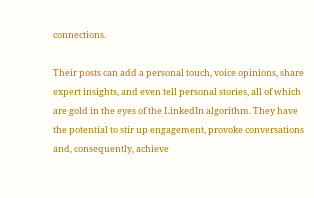connections.

Their posts can add a personal touch, voice opinions, share expert insights, and even tell personal stories, all of which are gold in the eyes of the LinkedIn algorithm. They have the potential to stir up engagement, provoke conversations and, consequently, achieve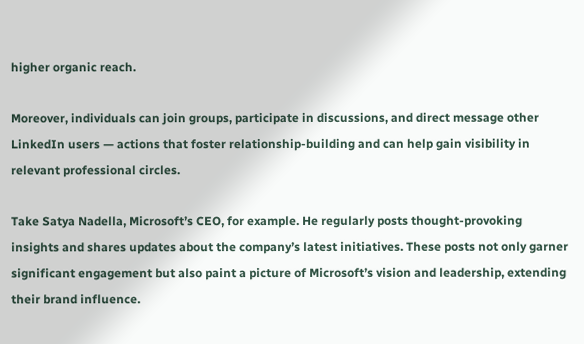higher organic reach.

Moreover, individuals can join groups, participate in discussions, and direct message other LinkedIn users — actions that foster relationship-building and can help gain visibility in relevant professional circles.

Take Satya Nadella, Microsoft’s CEO, for example. He regularly posts thought-provoking insights and shares updates about the company’s latest initiatives. These posts not only garner significant engagement but also paint a picture of Microsoft’s vision and leadership, extending their brand influence.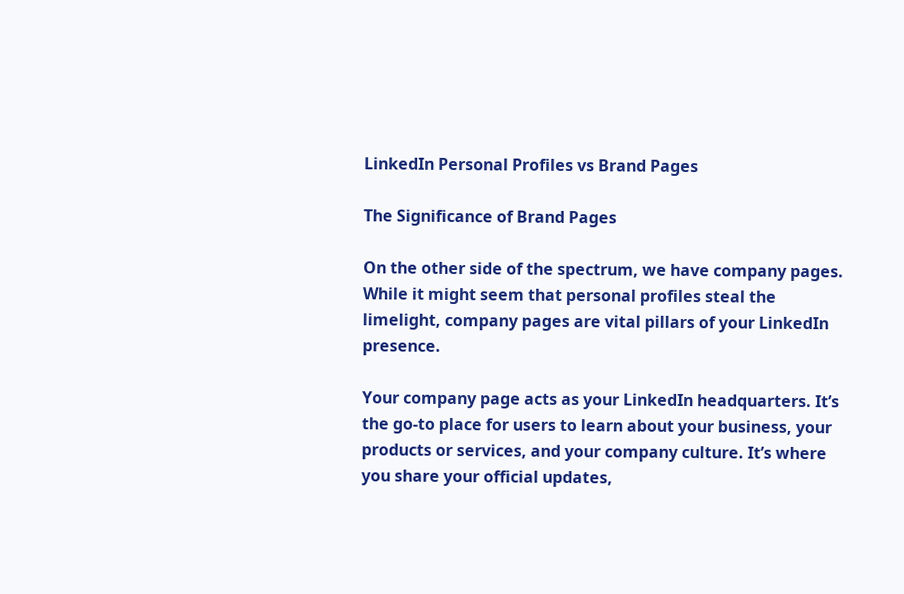LinkedIn Personal Profiles vs Brand Pages

The Significance of Brand Pages

On the other side of the spectrum, we have company pages. While it might seem that personal profiles steal the limelight, company pages are vital pillars of your LinkedIn presence.

Your company page acts as your LinkedIn headquarters. It’s the go-to place for users to learn about your business, your products or services, and your company culture. It’s where you share your official updates,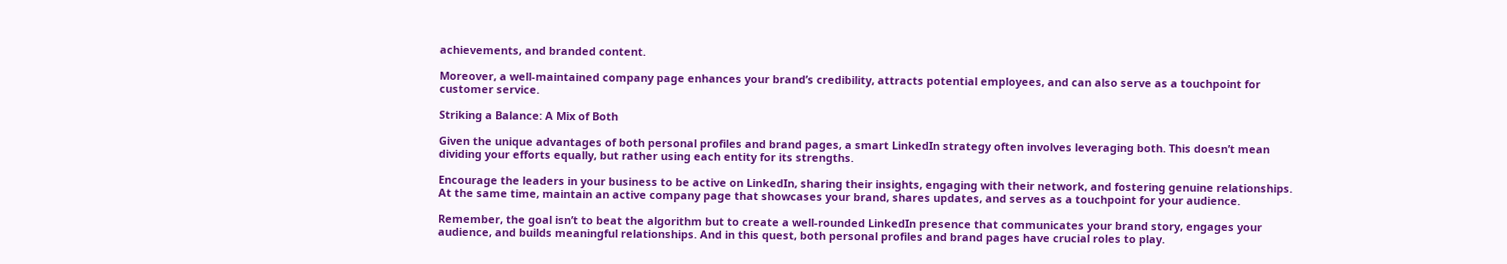achievements, and branded content.

Moreover, a well-maintained company page enhances your brand’s credibility, attracts potential employees, and can also serve as a touchpoint for customer service.

Striking a Balance: A Mix of Both

Given the unique advantages of both personal profiles and brand pages, a smart LinkedIn strategy often involves leveraging both. This doesn’t mean dividing your efforts equally, but rather using each entity for its strengths.

Encourage the leaders in your business to be active on LinkedIn, sharing their insights, engaging with their network, and fostering genuine relationships. At the same time, maintain an active company page that showcases your brand, shares updates, and serves as a touchpoint for your audience.

Remember, the goal isn’t to beat the algorithm but to create a well-rounded LinkedIn presence that communicates your brand story, engages your audience, and builds meaningful relationships. And in this quest, both personal profiles and brand pages have crucial roles to play.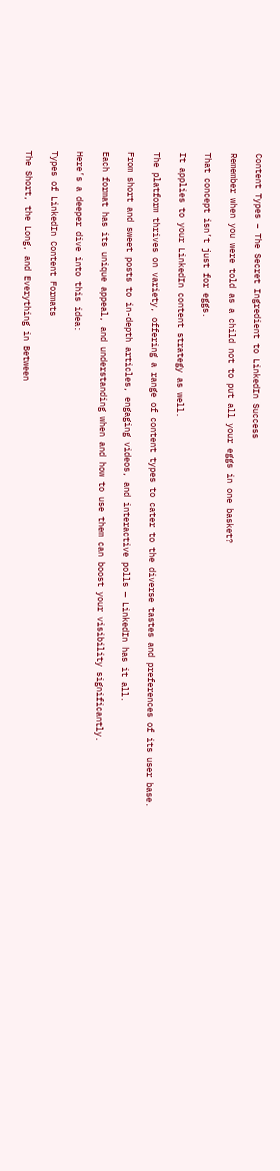Content Types – The Secret Ingredient to LinkedIn Success

Remember when you were told as a child not to put all your eggs in one basket?

That concept isn’t just for eggs.

It applies to your LinkedIn content strategy as well.

The platform thrives on variety, offering a range of content types to cater to the diverse tastes and preferences of its user base.

From short and sweet posts to in-depth articles, engaging videos, and interactive polls — LinkedIn has it all.

Each format has its unique appeal, and understanding when and how to use them can boost your visibility significantly.

Here’s a deeper dive into this idea:

Types of LinkedIn Content Formats

The Short, the Long, and Everything in Between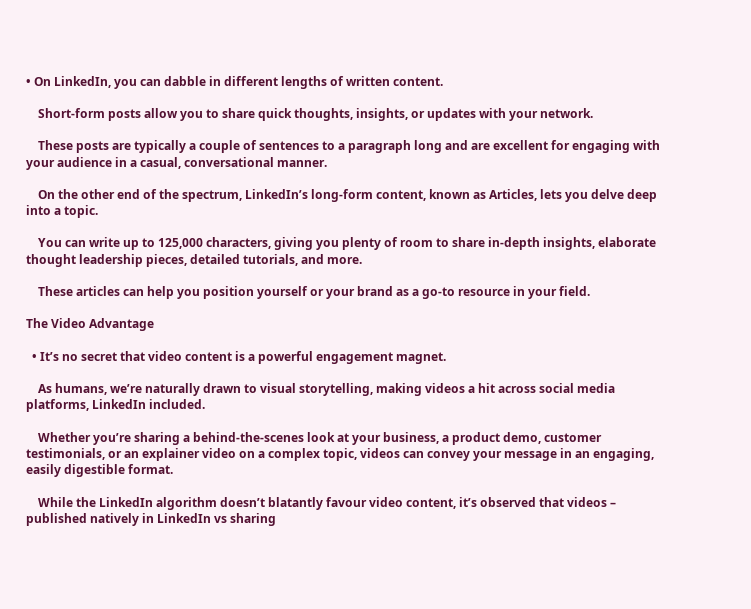• On LinkedIn, you can dabble in different lengths of written content.

    Short-form posts allow you to share quick thoughts, insights, or updates with your network.

    These posts are typically a couple of sentences to a paragraph long and are excellent for engaging with your audience in a casual, conversational manner.

    On the other end of the spectrum, LinkedIn’s long-form content, known as Articles, lets you delve deep into a topic.

    You can write up to 125,000 characters, giving you plenty of room to share in-depth insights, elaborate thought leadership pieces, detailed tutorials, and more.

    These articles can help you position yourself or your brand as a go-to resource in your field.

The Video Advantage

  • It’s no secret that video content is a powerful engagement magnet.

    As humans, we’re naturally drawn to visual storytelling, making videos a hit across social media platforms, LinkedIn included.

    Whether you’re sharing a behind-the-scenes look at your business, a product demo, customer testimonials, or an explainer video on a complex topic, videos can convey your message in an engaging, easily digestible format.

    While the LinkedIn algorithm doesn’t blatantly favour video content, it’s observed that videos – published natively in LinkedIn vs sharing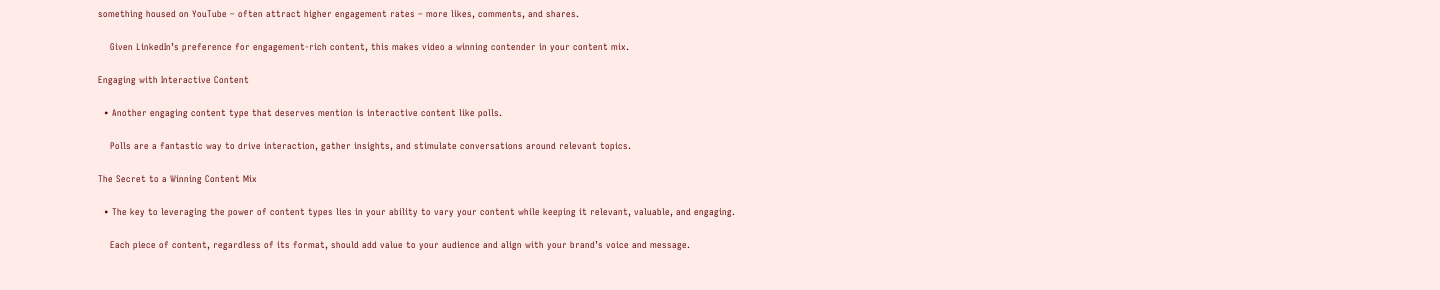something housed on YouTube – often attract higher engagement rates – more likes, comments, and shares.

    Given LinkedIn’s preference for engagement-rich content, this makes video a winning contender in your content mix.

Engaging with Interactive Content

  • Another engaging content type that deserves mention is interactive content like polls.

    Polls are a fantastic way to drive interaction, gather insights, and stimulate conversations around relevant topics.

The Secret to a Winning Content Mix

  • The key to leveraging the power of content types lies in your ability to vary your content while keeping it relevant, valuable, and engaging.

    Each piece of content, regardless of its format, should add value to your audience and align with your brand’s voice and message.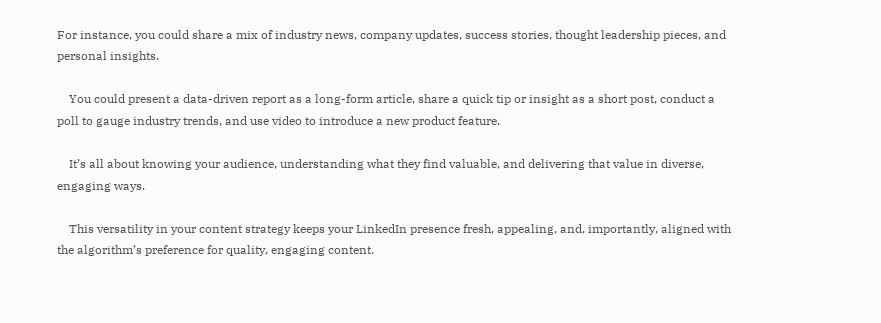For instance, you could share a mix of industry news, company updates, success stories, thought leadership pieces, and personal insights.

    You could present a data-driven report as a long-form article, share a quick tip or insight as a short post, conduct a poll to gauge industry trends, and use video to introduce a new product feature.

    It’s all about knowing your audience, understanding what they find valuable, and delivering that value in diverse, engaging ways.

    This versatility in your content strategy keeps your LinkedIn presence fresh, appealing, and, importantly, aligned with the algorithm’s preference for quality, engaging content.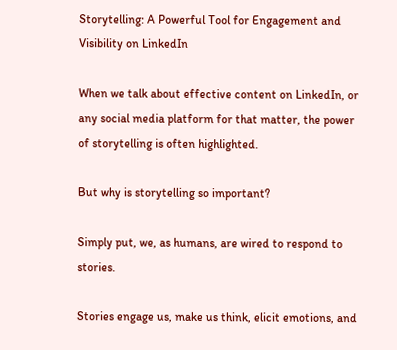Storytelling: A Powerful Tool for Engagement and Visibility on LinkedIn

When we talk about effective content on LinkedIn, or any social media platform for that matter, the power of storytelling is often highlighted.

But why is storytelling so important?

Simply put, we, as humans, are wired to respond to stories.

Stories engage us, make us think, elicit emotions, and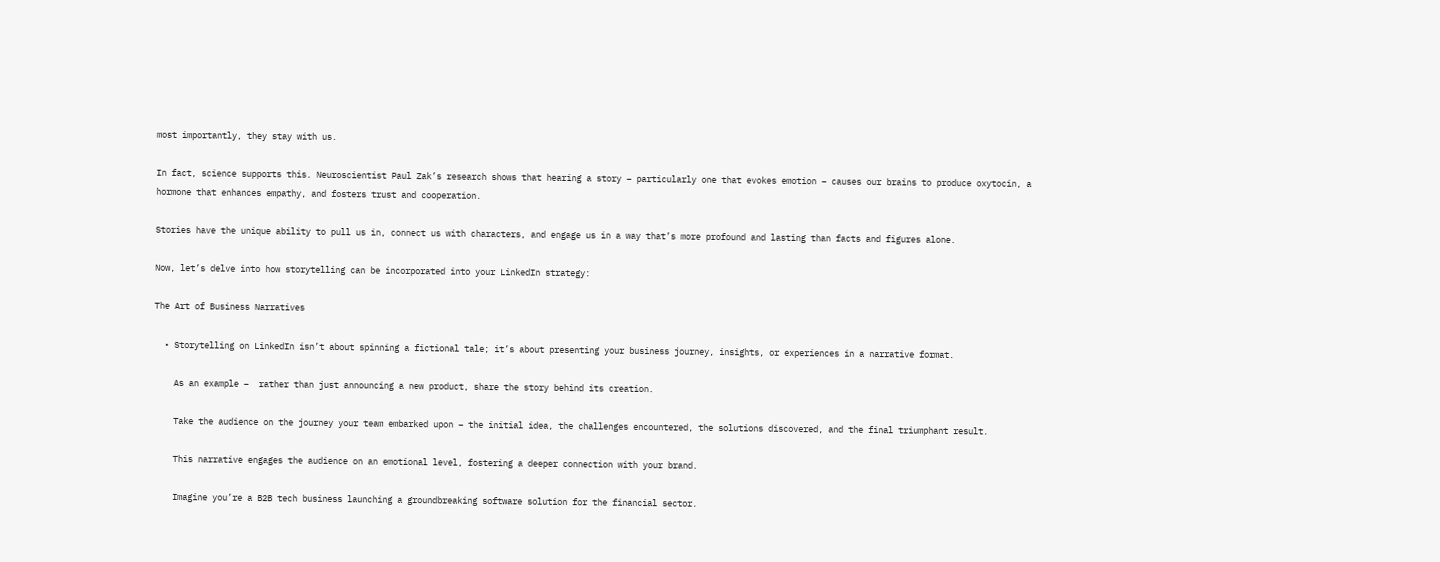most importantly, they stay with us.

In fact, science supports this. Neuroscientist Paul Zak’s research shows that hearing a story – particularly one that evokes emotion – causes our brains to produce oxytocin, a hormone that enhances empathy, and fosters trust and cooperation.

Stories have the unique ability to pull us in, connect us with characters, and engage us in a way that’s more profound and lasting than facts and figures alone.

Now, let’s delve into how storytelling can be incorporated into your LinkedIn strategy:

The Art of Business Narratives

  • Storytelling on LinkedIn isn’t about spinning a fictional tale; it’s about presenting your business journey, insights, or experiences in a narrative format.

    As an example –  rather than just announcing a new product, share the story behind its creation.

    Take the audience on the journey your team embarked upon – the initial idea, the challenges encountered, the solutions discovered, and the final triumphant result.

    This narrative engages the audience on an emotional level, fostering a deeper connection with your brand.

    Imagine you’re a B2B tech business launching a groundbreaking software solution for the financial sector.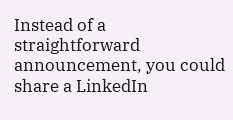Instead of a straightforward announcement, you could share a LinkedIn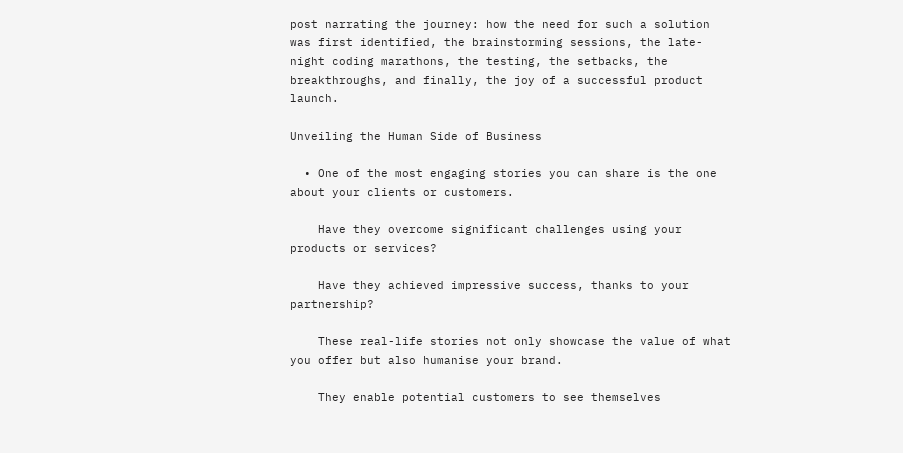post narrating the journey: how the need for such a solution was first identified, the brainstorming sessions, the late-night coding marathons, the testing, the setbacks, the breakthroughs, and finally, the joy of a successful product launch.

Unveiling the Human Side of Business

  • One of the most engaging stories you can share is the one about your clients or customers.

    Have they overcome significant challenges using your products or services?

    Have they achieved impressive success, thanks to your partnership?

    These real-life stories not only showcase the value of what you offer but also humanise your brand.

    They enable potential customers to see themselves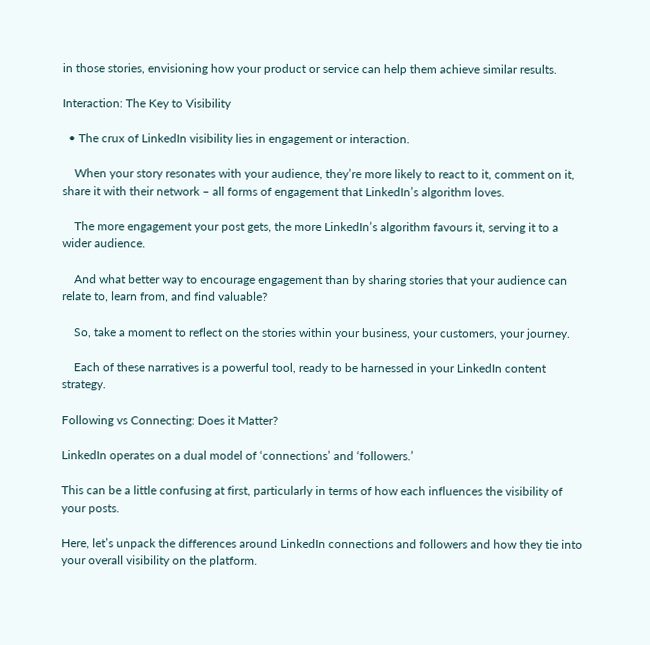in those stories, envisioning how your product or service can help them achieve similar results.

Interaction: The Key to Visibility

  • The crux of LinkedIn visibility lies in engagement or interaction.

    When your story resonates with your audience, they’re more likely to react to it, comment on it, share it with their network – all forms of engagement that LinkedIn’s algorithm loves.

    The more engagement your post gets, the more LinkedIn’s algorithm favours it, serving it to a wider audience.

    And what better way to encourage engagement than by sharing stories that your audience can relate to, learn from, and find valuable?

    So, take a moment to reflect on the stories within your business, your customers, your journey.

    Each of these narratives is a powerful tool, ready to be harnessed in your LinkedIn content strategy.

Following vs Connecting: Does it Matter?

LinkedIn operates on a dual model of ‘connections’ and ‘followers.’

This can be a little confusing at first, particularly in terms of how each influences the visibility of your posts.

Here, let’s unpack the differences around LinkedIn connections and followers and how they tie into your overall visibility on the platform.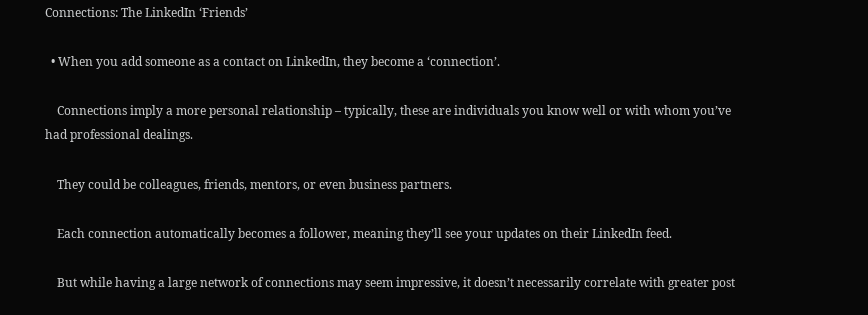Connections: The LinkedIn ‘Friends’

  • When you add someone as a contact on LinkedIn, they become a ‘connection’.

    Connections imply a more personal relationship – typically, these are individuals you know well or with whom you’ve had professional dealings.

    They could be colleagues, friends, mentors, or even business partners.

    Each connection automatically becomes a follower, meaning they’ll see your updates on their LinkedIn feed.

    But while having a large network of connections may seem impressive, it doesn’t necessarily correlate with greater post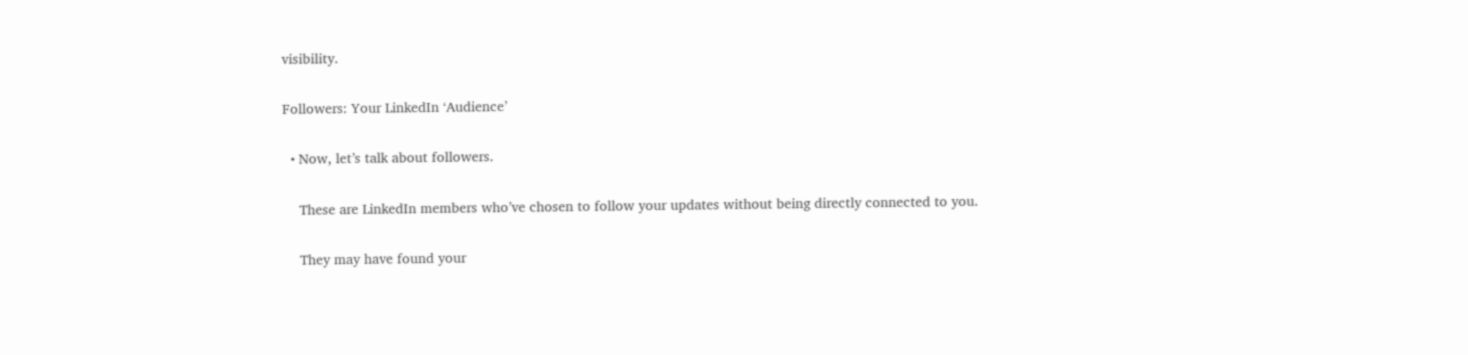visibility.

Followers: Your LinkedIn ‘Audience’

  • Now, let’s talk about followers.

    These are LinkedIn members who’ve chosen to follow your updates without being directly connected to you.

    They may have found your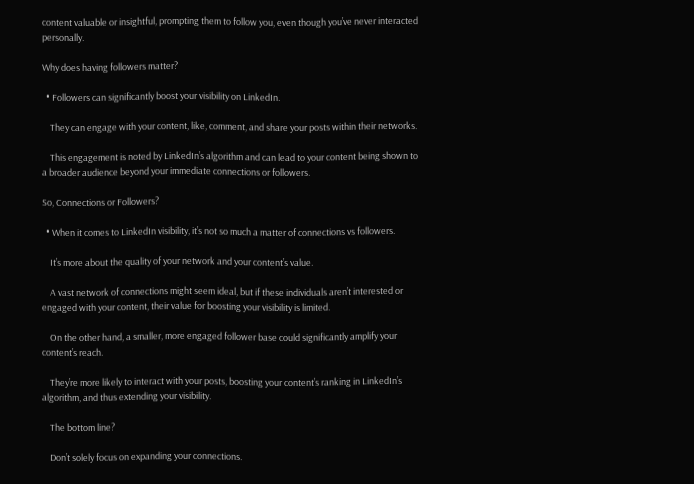content valuable or insightful, prompting them to follow you, even though you’ve never interacted personally.

Why does having followers matter?

  • Followers can significantly boost your visibility on LinkedIn.

    They can engage with your content, like, comment, and share your posts within their networks.

    This engagement is noted by LinkedIn’s algorithm and can lead to your content being shown to a broader audience beyond your immediate connections or followers.

So, Connections or Followers?

  • When it comes to LinkedIn visibility, it’s not so much a matter of connections vs followers.

    It’s more about the quality of your network and your content’s value.

    A vast network of connections might seem ideal, but if these individuals aren’t interested or engaged with your content, their value for boosting your visibility is limited.

    On the other hand, a smaller, more engaged follower base could significantly amplify your content’s reach.

    They’re more likely to interact with your posts, boosting your content’s ranking in LinkedIn’s algorithm, and thus extending your visibility.

    The bottom line?

    Don’t solely focus on expanding your connections.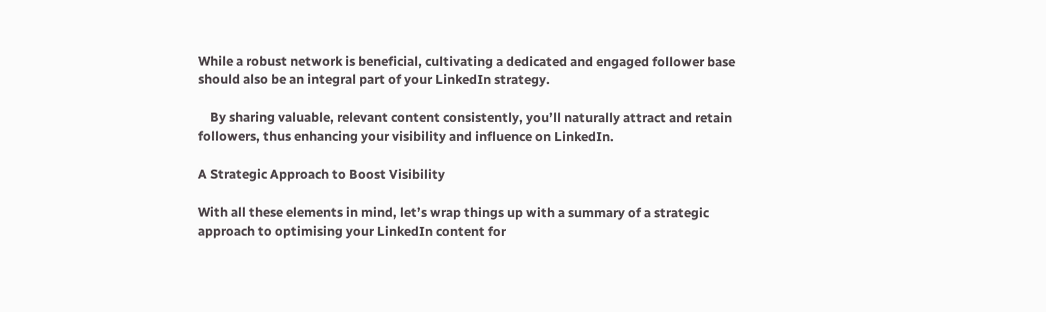While a robust network is beneficial, cultivating a dedicated and engaged follower base should also be an integral part of your LinkedIn strategy.

    By sharing valuable, relevant content consistently, you’ll naturally attract and retain followers, thus enhancing your visibility and influence on LinkedIn.

A Strategic Approach to Boost Visibility

With all these elements in mind, let’s wrap things up with a summary of a strategic approach to optimising your LinkedIn content for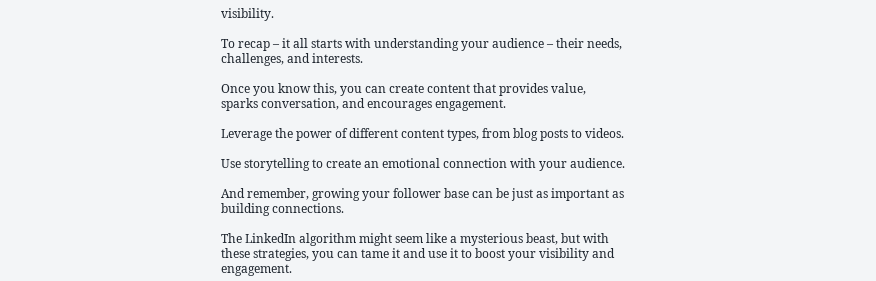visibility.

To recap – it all starts with understanding your audience – their needs, challenges, and interests.

Once you know this, you can create content that provides value, sparks conversation, and encourages engagement.

Leverage the power of different content types, from blog posts to videos.

Use storytelling to create an emotional connection with your audience.

And remember, growing your follower base can be just as important as building connections.

The LinkedIn algorithm might seem like a mysterious beast, but with these strategies, you can tame it and use it to boost your visibility and engagement.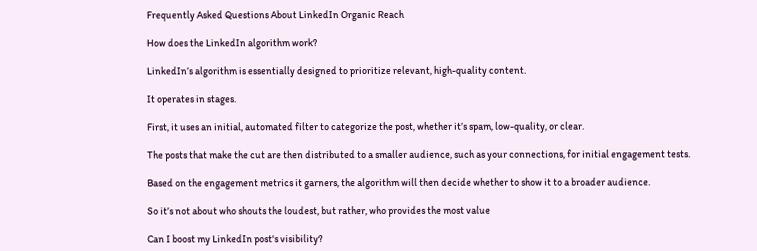Frequently Asked Questions About LinkedIn Organic Reach

How does the LinkedIn algorithm work?

LinkedIn’s algorithm is essentially designed to prioritize relevant, high-quality content.

It operates in stages.

First, it uses an initial, automated filter to categorize the post, whether it’s spam, low-quality, or clear.

The posts that make the cut are then distributed to a smaller audience, such as your connections, for initial engagement tests.

Based on the engagement metrics it garners, the algorithm will then decide whether to show it to a broader audience.

So it’s not about who shouts the loudest, but rather, who provides the most value

Can I boost my LinkedIn post's visibility?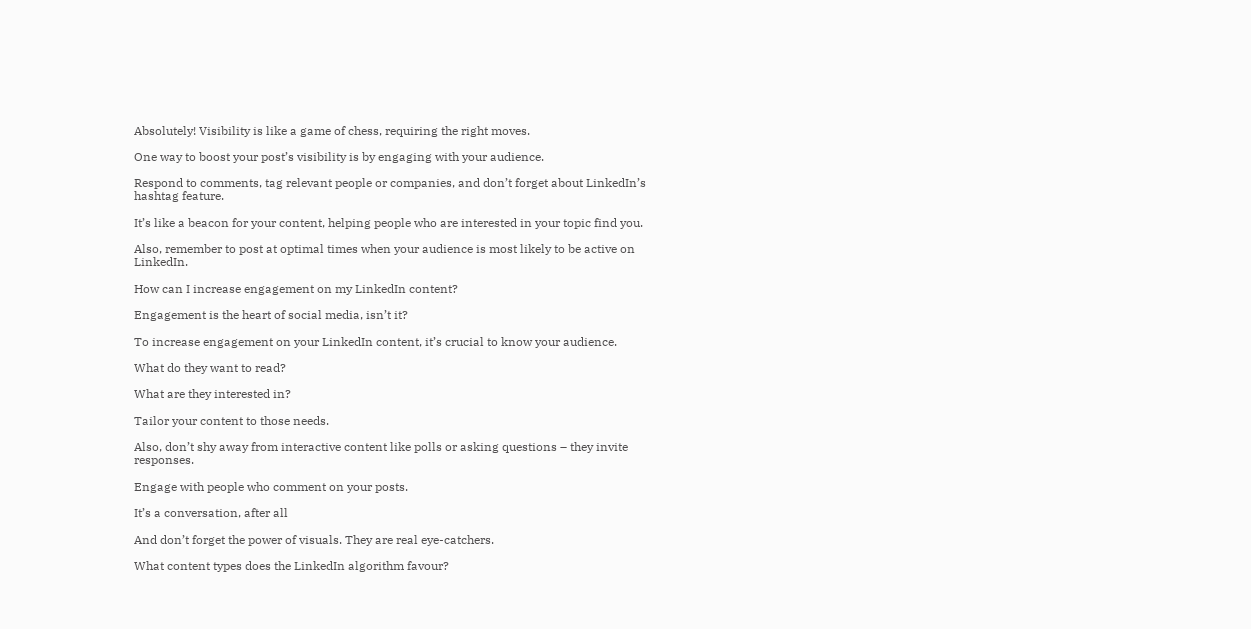Absolutely! Visibility is like a game of chess, requiring the right moves.

One way to boost your post’s visibility is by engaging with your audience.

Respond to comments, tag relevant people or companies, and don’t forget about LinkedIn’s hashtag feature.

It’s like a beacon for your content, helping people who are interested in your topic find you.

Also, remember to post at optimal times when your audience is most likely to be active on LinkedIn.

How can I increase engagement on my LinkedIn content?

Engagement is the heart of social media, isn’t it?

To increase engagement on your LinkedIn content, it’s crucial to know your audience.

What do they want to read?

What are they interested in?

Tailor your content to those needs.

Also, don’t shy away from interactive content like polls or asking questions – they invite responses.

Engage with people who comment on your posts.

It’s a conversation, after all

And don’t forget the power of visuals. They are real eye-catchers.

What content types does the LinkedIn algorithm favour?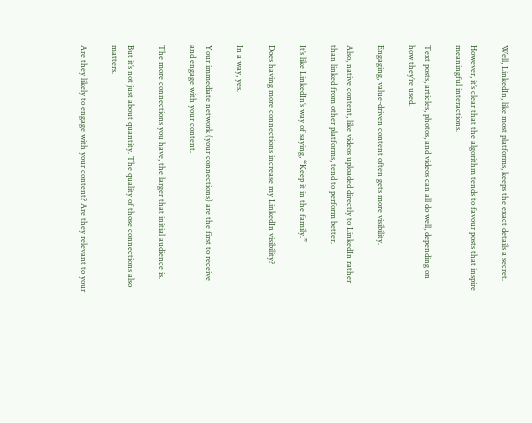Well, LinkedIn, like most platforms, keeps the exact details a secret.

However, it’s clear that the algorithm tends to favour posts that inspire meaningful interactions.

Text posts, articles, photos, and videos can all do well, depending on how they’re used.

Engaging, value-driven content often gets more visibility.

Also, native content, like videos uploaded directly to LinkedIn rather than linked from other platforms, tend to perform better.

It’s like LinkedIn’s way of saying, “Keep it in the family.”

Does having more connections increase my LinkedIn visibility?

In a way, yes.

Your immediate network (your connections) are the first to receive and engage with your content.

The more connections you have, the larger that initial audience is.

But it’s not just about quantity. The quality of those connections also matters.

Are they likely to engage with your content? Are they relevant to your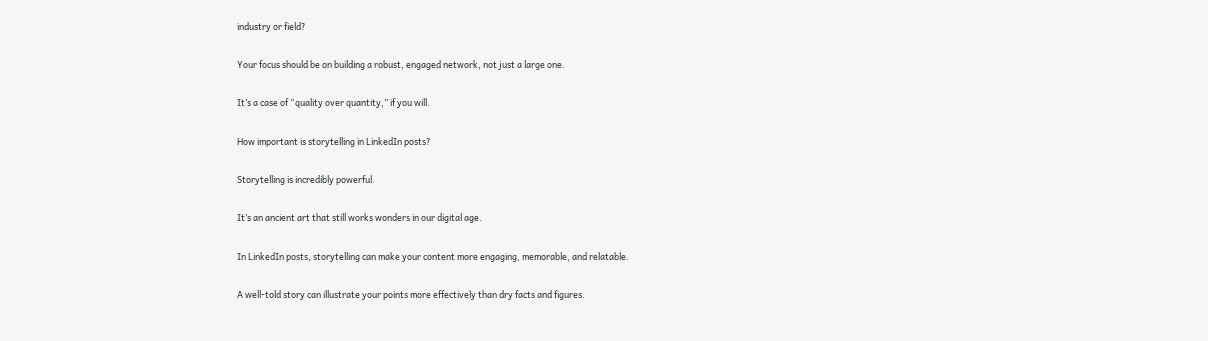industry or field?

Your focus should be on building a robust, engaged network, not just a large one.

It’s a case of “quality over quantity,” if you will.

How important is storytelling in LinkedIn posts?

Storytelling is incredibly powerful.

It’s an ancient art that still works wonders in our digital age.

In LinkedIn posts, storytelling can make your content more engaging, memorable, and relatable.

A well-told story can illustrate your points more effectively than dry facts and figures.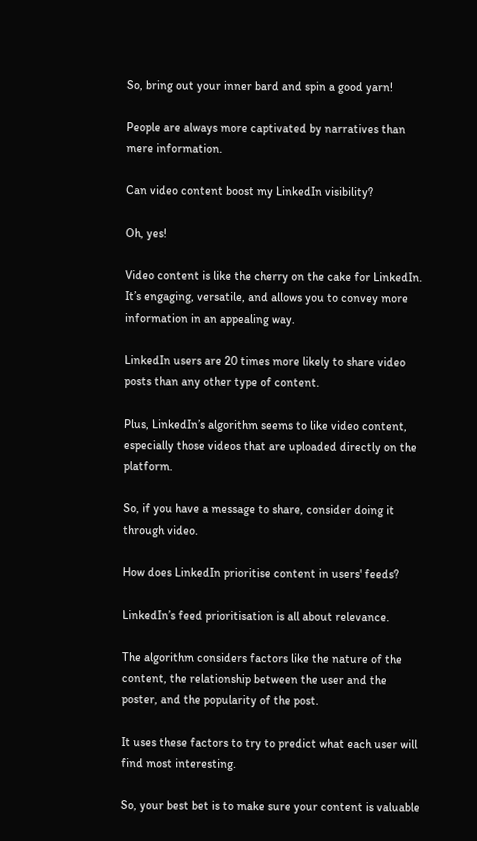So, bring out your inner bard and spin a good yarn!

People are always more captivated by narratives than mere information.

Can video content boost my LinkedIn visibility?

Oh, yes!

Video content is like the cherry on the cake for LinkedIn. It’s engaging, versatile, and allows you to convey more information in an appealing way.

LinkedIn users are 20 times more likely to share video posts than any other type of content.

Plus, LinkedIn’s algorithm seems to like video content, especially those videos that are uploaded directly on the platform.

So, if you have a message to share, consider doing it through video.

How does LinkedIn prioritise content in users' feeds?

LinkedIn’s feed prioritisation is all about relevance.

The algorithm considers factors like the nature of the content, the relationship between the user and the poster, and the popularity of the post.

It uses these factors to try to predict what each user will find most interesting.

So, your best bet is to make sure your content is valuable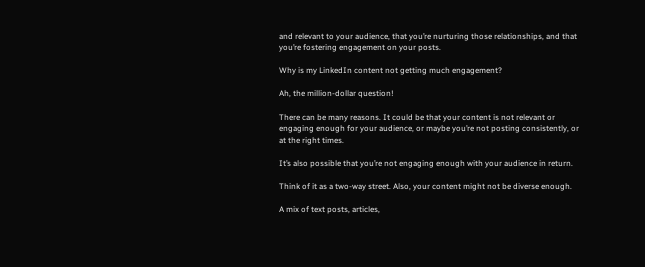and relevant to your audience, that you’re nurturing those relationships, and that you’re fostering engagement on your posts.

Why is my LinkedIn content not getting much engagement?

Ah, the million-dollar question!

There can be many reasons. It could be that your content is not relevant or engaging enough for your audience, or maybe you’re not posting consistently, or at the right times.

It’s also possible that you’re not engaging enough with your audience in return.

Think of it as a two-way street. Also, your content might not be diverse enough.

A mix of text posts, articles,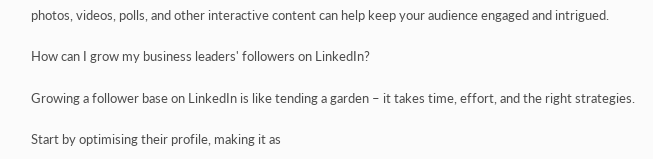photos, videos, polls, and other interactive content can help keep your audience engaged and intrigued.

How can I grow my business leaders' followers on LinkedIn?

Growing a follower base on LinkedIn is like tending a garden – it takes time, effort, and the right strategies.

Start by optimising their profile, making it as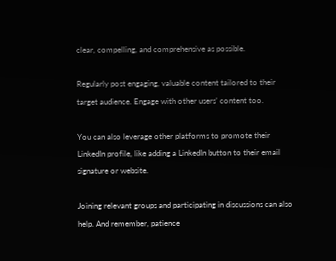clear, compelling, and comprehensive as possible.

Regularly post engaging, valuable content tailored to their target audience. Engage with other users’ content too.

You can also leverage other platforms to promote their LinkedIn profile, like adding a LinkedIn button to their email signature or website.

Joining relevant groups and participating in discussions can also help. And remember, patience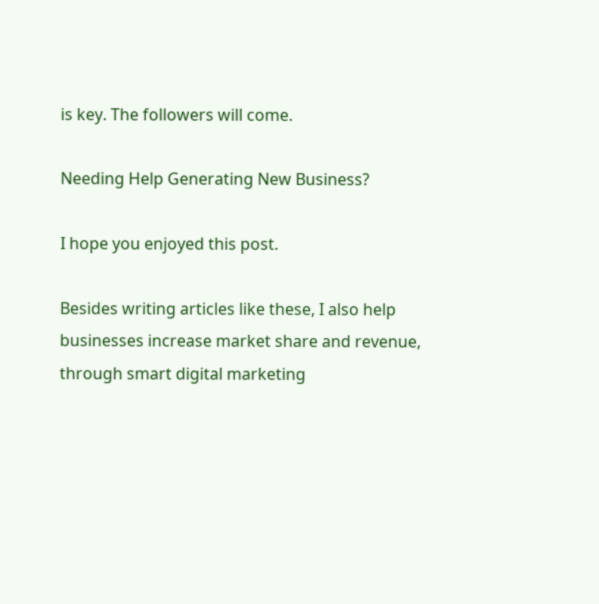is key. The followers will come.

Needing Help Generating New Business?

I hope you enjoyed this post.

Besides writing articles like these, I also help businesses increase market share and revenue, through smart digital marketing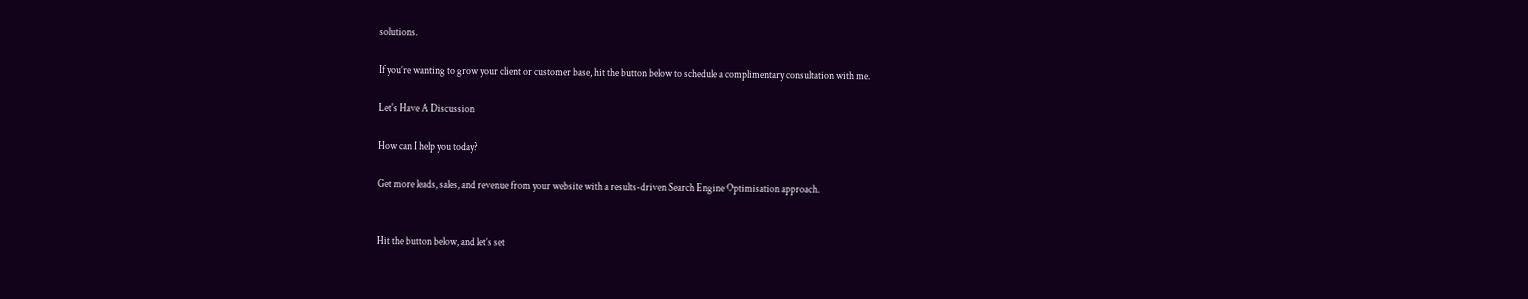solutions.

If you’re wanting to grow your client or customer base, hit the button below to schedule a complimentary consultation with me.

Let's Have A Discussion

How can I help you today?

Get more leads, sales, and revenue from your website with a results-driven Search Engine Optimisation approach.


Hit the button below, and let’s set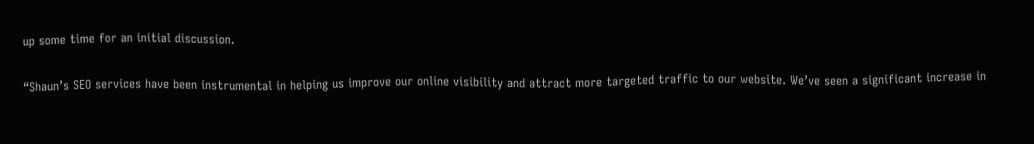up some time for an initial discussion.

“Shaun’s SEO services have been instrumental in helping us improve our online visibility and attract more targeted traffic to our website. We’ve seen a significant increase in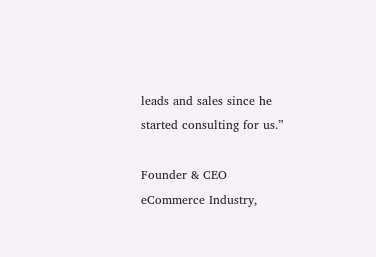leads and sales since he started consulting for us.”

Founder & CEO
eCommerce Industry,